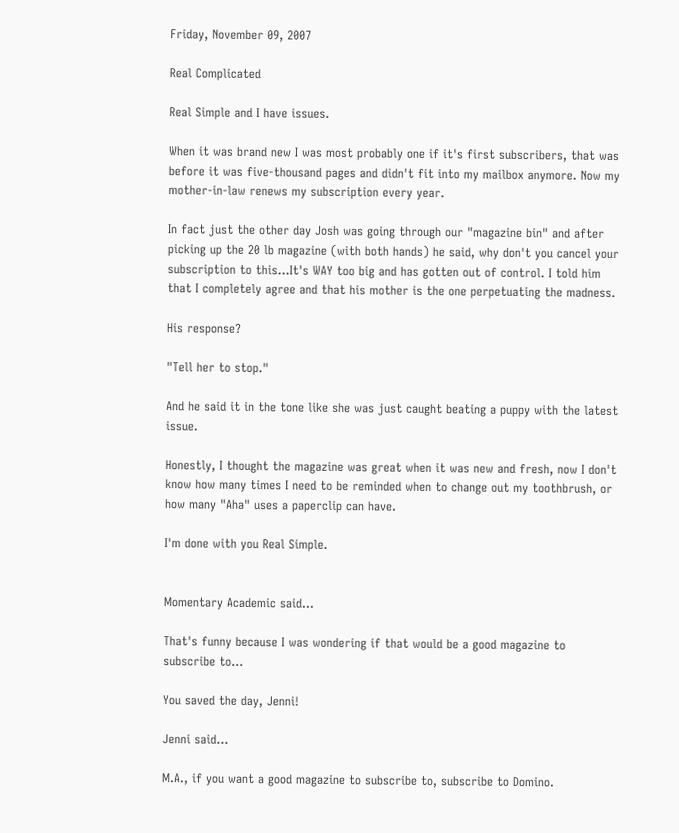Friday, November 09, 2007

Real Complicated

Real Simple and I have issues.

When it was brand new I was most probably one if it's first subscribers, that was before it was five-thousand pages and didn't fit into my mailbox anymore. Now my mother-in-law renews my subscription every year.

In fact just the other day Josh was going through our "magazine bin" and after picking up the 20 lb magazine (with both hands) he said, why don't you cancel your subscription to this...It's WAY too big and has gotten out of control. I told him that I completely agree and that his mother is the one perpetuating the madness.

His response?

"Tell her to stop."

And he said it in the tone like she was just caught beating a puppy with the latest issue.

Honestly, I thought the magazine was great when it was new and fresh, now I don't know how many times I need to be reminded when to change out my toothbrush, or how many "Aha" uses a paperclip can have.

I'm done with you Real Simple.


Momentary Academic said...

That's funny because I was wondering if that would be a good magazine to subscribe to...

You saved the day, Jenni!

Jenni said...

M.A., if you want a good magazine to subscribe to, subscribe to Domino.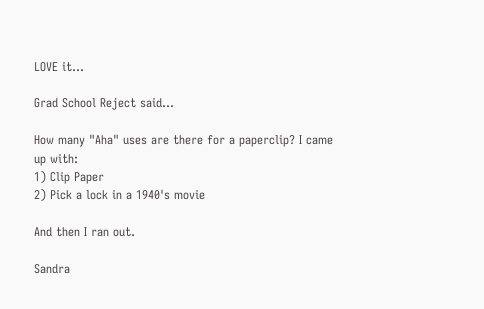LOVE it...

Grad School Reject said...

How many "Aha" uses are there for a paperclip? I came up with:
1) Clip Paper
2) Pick a lock in a 1940's movie

And then I ran out.

Sandra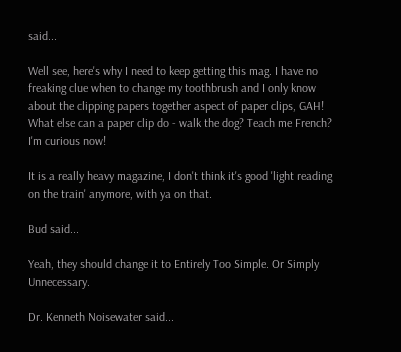said...

Well see, here's why I need to keep getting this mag. I have no freaking clue when to change my toothbrush and I only know about the clipping papers together aspect of paper clips, GAH! What else can a paper clip do - walk the dog? Teach me French? I'm curious now!

It is a really heavy magazine, I don't think it's good 'light reading on the train' anymore, with ya on that.

Bud said...

Yeah, they should change it to Entirely Too Simple. Or Simply Unnecessary.

Dr. Kenneth Noisewater said...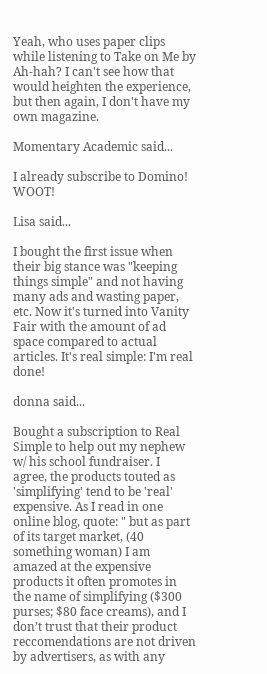Yeah, who uses paper clips while listening to Take on Me by Ah-hah? I can't see how that would heighten the experience, but then again, I don't have my own magazine.

Momentary Academic said...

I already subscribe to Domino! WOOT!

Lisa said...

I bought the first issue when their big stance was "keeping things simple" and not having many ads and wasting paper, etc. Now it's turned into Vanity Fair with the amount of ad space compared to actual articles. It's real simple: I'm real done!

donna said...

Bought a subscription to Real Simple to help out my nephew w/ his school fundraiser. I agree, the products touted as 'simplifying' tend to be 'real' expensive. As I read in one online blog, quote: " but as part of its target market, (40 something woman) I am amazed at the expensive products it often promotes in the name of simplifying ($300 purses; $80 face creams), and I don’t trust that their product reccomendations are not driven by advertisers, as with any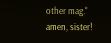other mag."
amen, sister!